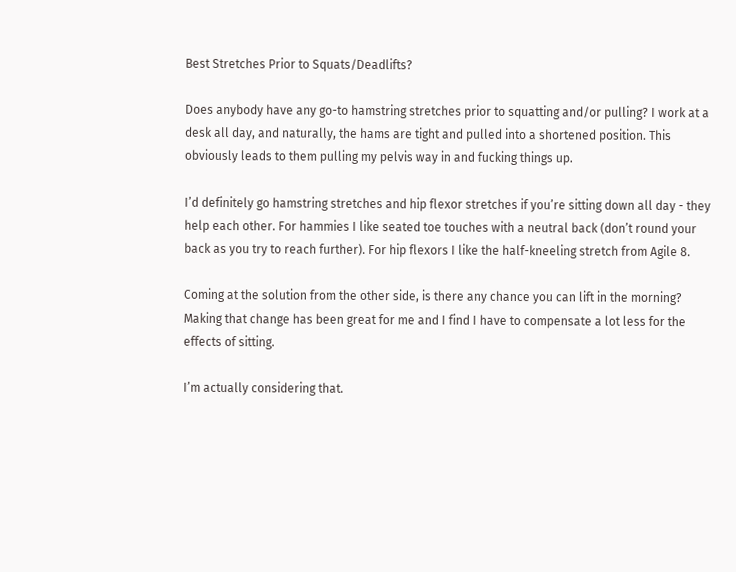Best Stretches Prior to Squats/Deadlifts?

Does anybody have any go-to hamstring stretches prior to squatting and/or pulling? I work at a desk all day, and naturally, the hams are tight and pulled into a shortened position. This obviously leads to them pulling my pelvis way in and fucking things up.

I’d definitely go hamstring stretches and hip flexor stretches if you’re sitting down all day - they help each other. For hammies I like seated toe touches with a neutral back (don’t round your back as you try to reach further). For hip flexors I like the half-kneeling stretch from Agile 8.

Coming at the solution from the other side, is there any chance you can lift in the morning? Making that change has been great for me and I find I have to compensate a lot less for the effects of sitting.

I’m actually considering that.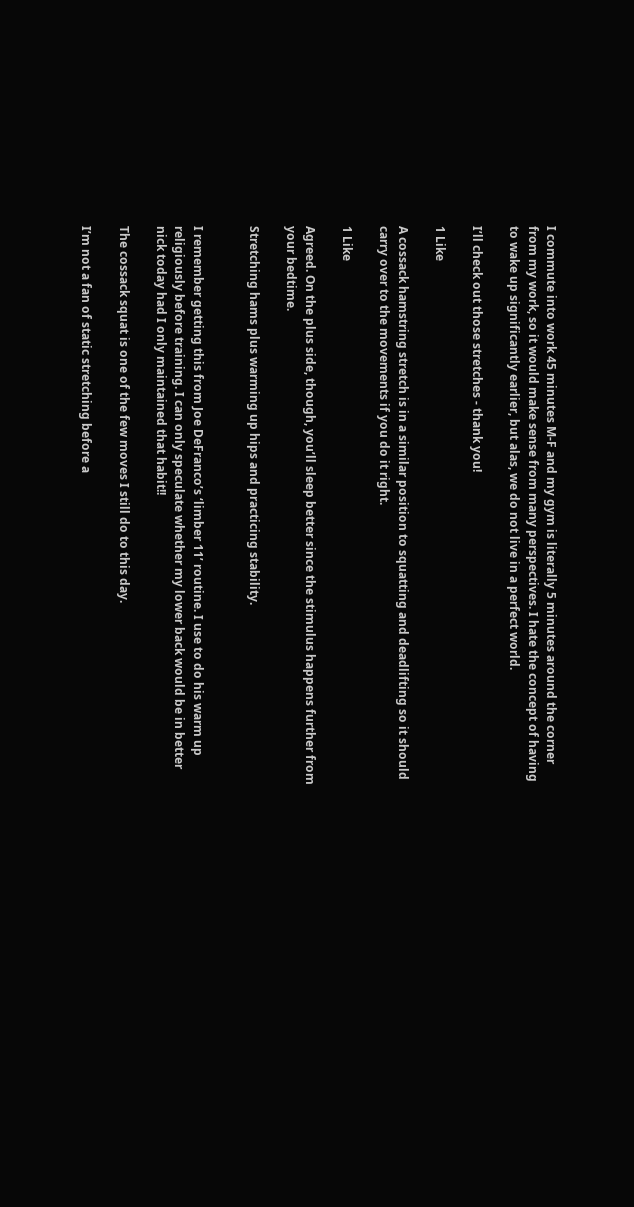I commute into work 45 minutes M-F and my gym is literally 5 minutes around the corner from my work, so it would make sense from many perspectives. I hate the concept of having to wake up significantly earlier, but alas, we do not live in a perfect world.

I’ll check out those stretches - thank you!

1 Like

A cossack hamstring stretch is in a similar position to squatting and deadlifting so it should carry over to the movements if you do it right.

1 Like

Agreed. On the plus side, though, you’ll sleep better since the stimulus happens further from your bedtime.

Stretching hams plus warming up hips and practicing stability.


I remember getting this from Joe DeFranco’s ‘limber 11’ routine. I use to do his warm up religiously before training. I can only speculate whether my lower back would be in better nick today had I only maintained that habit!!

The cossack squat is one of the few moves I still do to this day.

I’m not a fan of static stretching before a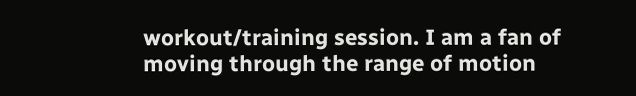workout/training session. I am a fan of moving through the range of motion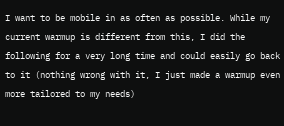I want to be mobile in as often as possible. While my current warmup is different from this, I did the following for a very long time and could easily go back to it (nothing wrong with it, I just made a warmup even more tailored to my needs)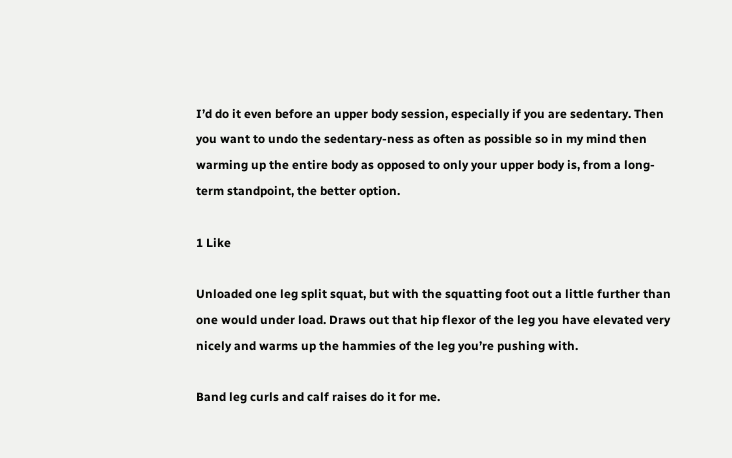I’d do it even before an upper body session, especially if you are sedentary. Then you want to undo the sedentary-ness as often as possible so in my mind then warming up the entire body as opposed to only your upper body is, from a long-term standpoint, the better option.

1 Like

Unloaded one leg split squat, but with the squatting foot out a little further than one would under load. Draws out that hip flexor of the leg you have elevated very nicely and warms up the hammies of the leg you’re pushing with.

Band leg curls and calf raises do it for me.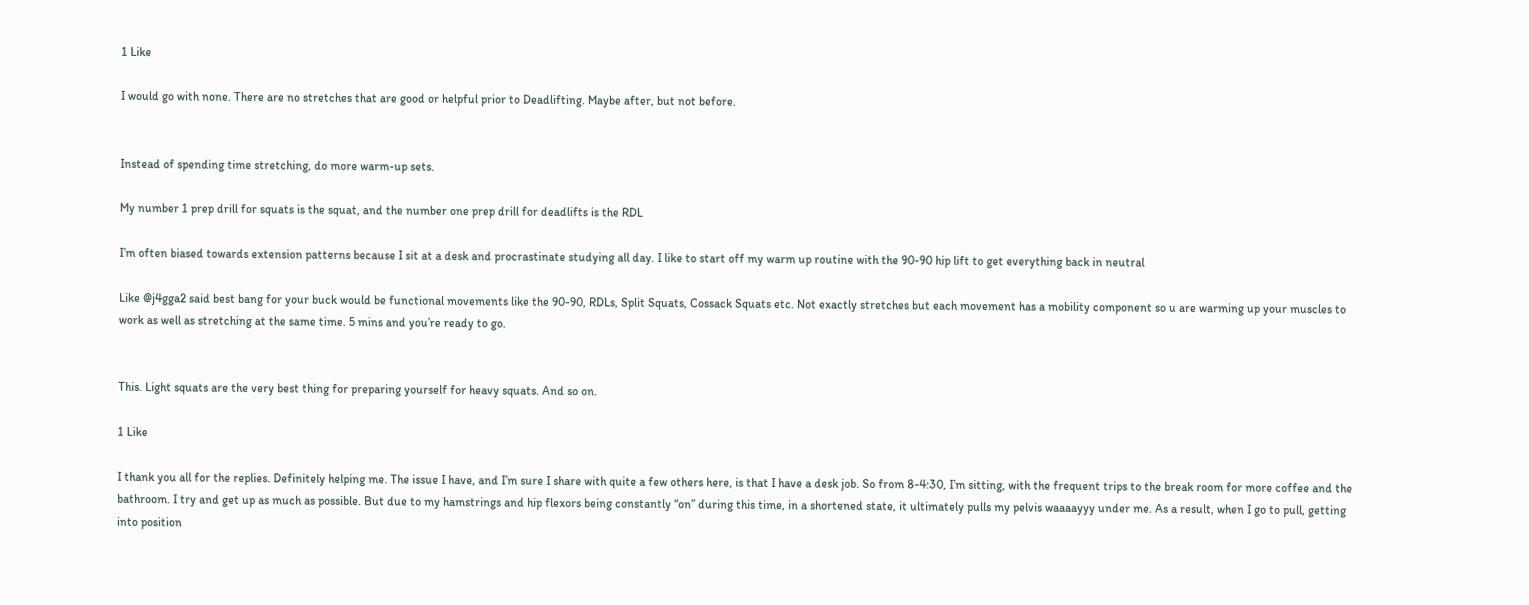1 Like

I would go with none. There are no stretches that are good or helpful prior to Deadlifting. Maybe after, but not before.


Instead of spending time stretching, do more warm-up sets.

My number 1 prep drill for squats is the squat, and the number one prep drill for deadlifts is the RDL

I’m often biased towards extension patterns because I sit at a desk and procrastinate studying all day. I like to start off my warm up routine with the 90-90 hip lift to get everything back in neutral

Like @j4gga2 said best bang for your buck would be functional movements like the 90-90, RDLs, Split Squats, Cossack Squats etc. Not exactly stretches but each movement has a mobility component so u are warming up your muscles to work as well as stretching at the same time. 5 mins and you’re ready to go.


This. Light squats are the very best thing for preparing yourself for heavy squats. And so on.

1 Like

I thank you all for the replies. Definitely helping me. The issue I have, and I’m sure I share with quite a few others here, is that I have a desk job. So from 8-4:30, I’m sitting, with the frequent trips to the break room for more coffee and the bathroom. I try and get up as much as possible. But due to my hamstrings and hip flexors being constantly “on” during this time, in a shortened state, it ultimately pulls my pelvis waaaayyy under me. As a result, when I go to pull, getting into position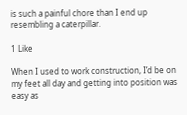is such a painful chore than I end up resembling a caterpillar.

1 Like

When I used to work construction, I’d be on my feet all day and getting into position was easy as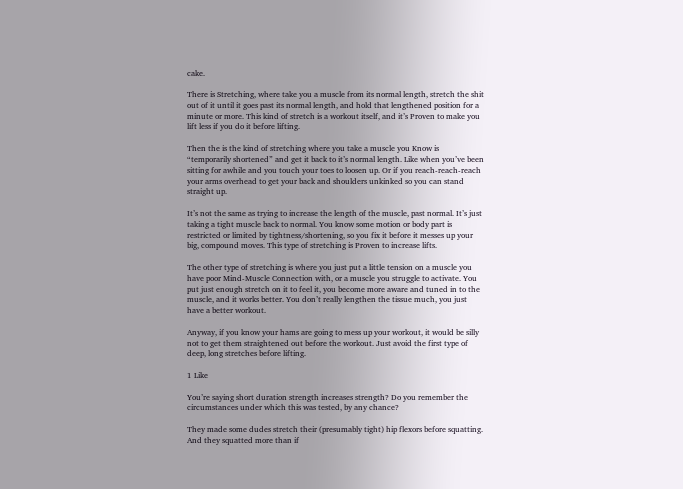cake.

There is Stretching, where take you a muscle from its normal length, stretch the shit out of it until it goes past its normal length, and hold that lengthened position for a minute or more. This kind of stretch is a workout itself, and it’s Proven to make you lift less if you do it before lifting.

Then the is the kind of stretching where you take a muscle you Know is “temporarily shortened” and get it back to it’s normal length. Like when you’ve been sitting for awhile and you touch your toes to loosen up. Or if you reach-reach-reach your arms overhead to get your back and shoulders unkinked so you can stand straight up.

It’s not the same as trying to increase the length of the muscle, past normal. It’s just taking a tight muscle back to normal. You know some motion or body part is restricted or limited by tightness/shortening, so you fix it before it messes up your big, compound moves. This type of stretching is Proven to increase lifts.

The other type of stretching is where you just put a little tension on a muscle you have poor Mind-Muscle Connection with, or a muscle you struggle to activate. You put just enough stretch on it to feel it, you become more aware and tuned in to the muscle, and it works better. You don’t really lengthen the tissue much, you just have a better workout.

Anyway, if you know your hams are going to mess up your workout, it would be silly not to get them straightened out before the workout. Just avoid the first type of deep, long stretches before lifting.

1 Like

You’re saying short duration strength increases strength? Do you remember the circumstances under which this was tested, by any chance?

They made some dudes stretch their (presumably tight) hip flexors before squatting. And they squatted more than if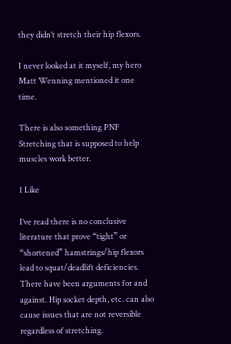they didn’t stretch their hip flexors.

I never looked at it myself, my hero Matt Wenning mentioned it one time.

There is also something PNF Stretching that is supposed to help muscles work better.

1 Like

I’ve read there is no conclusive literature that prove “tight” or “shortened” hamstrings/hip flexors lead to squat/deadlift deficiencies. There have been arguments for and against. Hip socket depth, etc. can also cause issues that are not reversible regardless of stretching.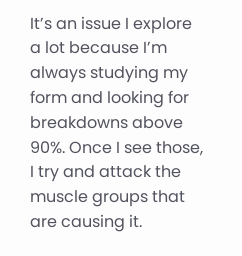It’s an issue I explore a lot because I’m always studying my form and looking for breakdowns above 90%. Once I see those, I try and attack the muscle groups that are causing it.